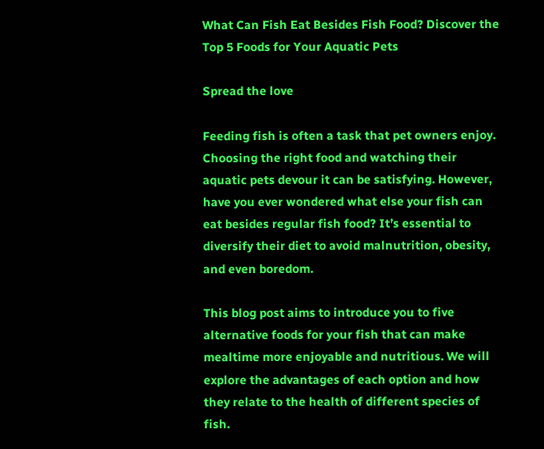What Can Fish Eat Besides Fish Food? Discover the Top 5 Foods for Your Aquatic Pets

Spread the love

Feeding fish is often a task that pet owners enjoy. Choosing the right food and watching their aquatic pets devour it can be satisfying. However, have you ever wondered what else your fish can eat besides regular fish food? It’s essential to diversify their diet to avoid malnutrition, obesity, and even boredom.

This blog post aims to introduce you to five alternative foods for your fish that can make mealtime more enjoyable and nutritious. We will explore the advantages of each option and how they relate to the health of different species of fish.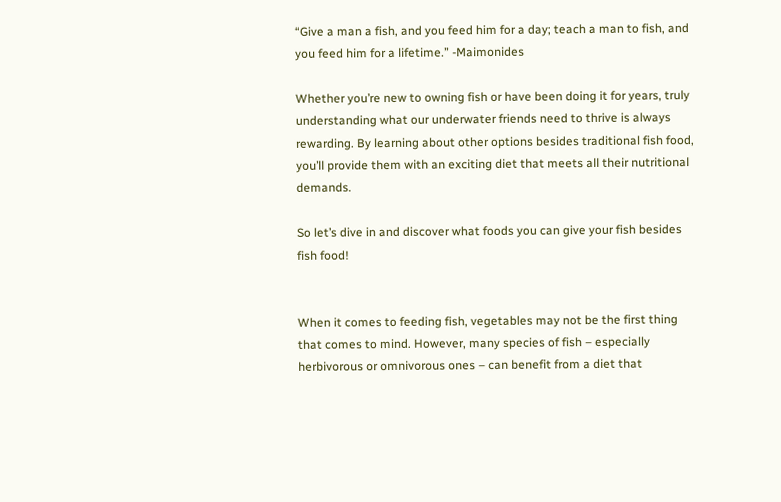“Give a man a fish, and you feed him for a day; teach a man to fish, and you feed him for a lifetime.” -Maimonides

Whether you’re new to owning fish or have been doing it for years, truly understanding what our underwater friends need to thrive is always rewarding. By learning about other options besides traditional fish food, you’ll provide them with an exciting diet that meets all their nutritional demands.

So let’s dive in and discover what foods you can give your fish besides fish food!


When it comes to feeding fish, vegetables may not be the first thing that comes to mind. However, many species of fish – especially herbivorous or omnivorous ones – can benefit from a diet that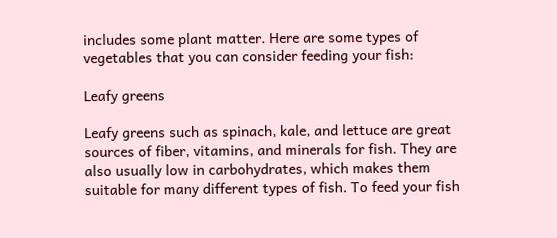includes some plant matter. Here are some types of vegetables that you can consider feeding your fish:

Leafy greens

Leafy greens such as spinach, kale, and lettuce are great sources of fiber, vitamins, and minerals for fish. They are also usually low in carbohydrates, which makes them suitable for many different types of fish. To feed your fish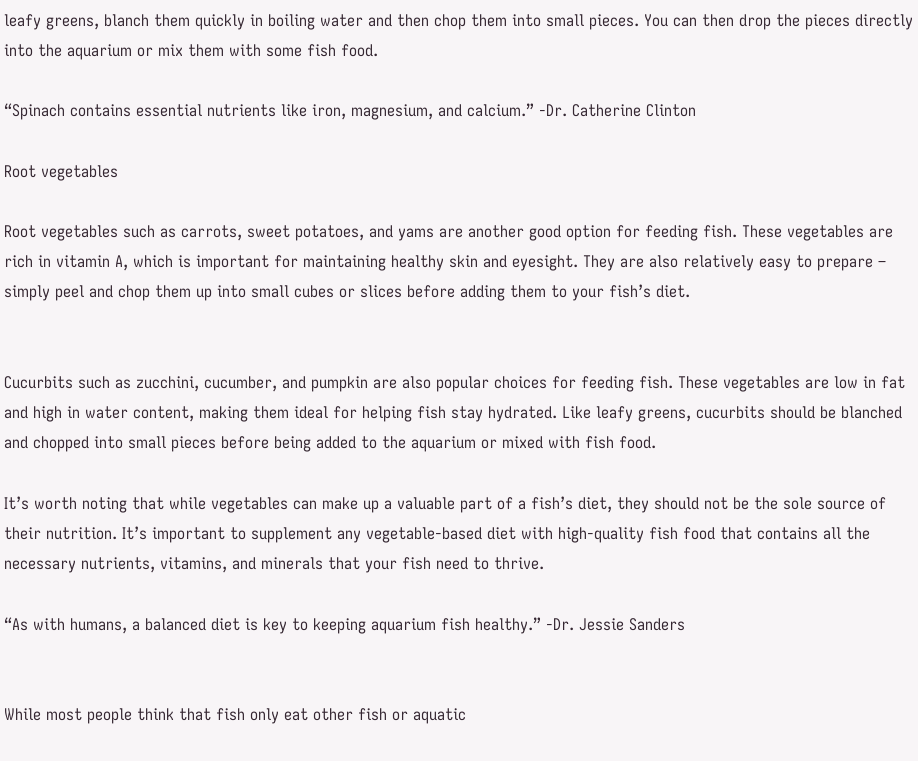leafy greens, blanch them quickly in boiling water and then chop them into small pieces. You can then drop the pieces directly into the aquarium or mix them with some fish food.

“Spinach contains essential nutrients like iron, magnesium, and calcium.” -Dr. Catherine Clinton

Root vegetables

Root vegetables such as carrots, sweet potatoes, and yams are another good option for feeding fish. These vegetables are rich in vitamin A, which is important for maintaining healthy skin and eyesight. They are also relatively easy to prepare – simply peel and chop them up into small cubes or slices before adding them to your fish’s diet.


Cucurbits such as zucchini, cucumber, and pumpkin are also popular choices for feeding fish. These vegetables are low in fat and high in water content, making them ideal for helping fish stay hydrated. Like leafy greens, cucurbits should be blanched and chopped into small pieces before being added to the aquarium or mixed with fish food.

It’s worth noting that while vegetables can make up a valuable part of a fish’s diet, they should not be the sole source of their nutrition. It’s important to supplement any vegetable-based diet with high-quality fish food that contains all the necessary nutrients, vitamins, and minerals that your fish need to thrive.

“As with humans, a balanced diet is key to keeping aquarium fish healthy.” -Dr. Jessie Sanders


While most people think that fish only eat other fish or aquatic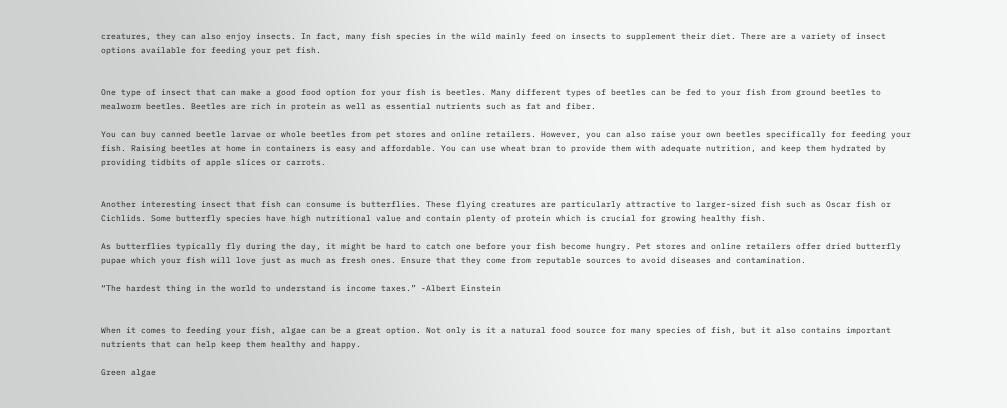creatures, they can also enjoy insects. In fact, many fish species in the wild mainly feed on insects to supplement their diet. There are a variety of insect options available for feeding your pet fish.


One type of insect that can make a good food option for your fish is beetles. Many different types of beetles can be fed to your fish from ground beetles to mealworm beetles. Beetles are rich in protein as well as essential nutrients such as fat and fiber.

You can buy canned beetle larvae or whole beetles from pet stores and online retailers. However, you can also raise your own beetles specifically for feeding your fish. Raising beetles at home in containers is easy and affordable. You can use wheat bran to provide them with adequate nutrition, and keep them hydrated by providing tidbits of apple slices or carrots.


Another interesting insect that fish can consume is butterflies. These flying creatures are particularly attractive to larger-sized fish such as Oscar fish or Cichlids. Some butterfly species have high nutritional value and contain plenty of protein which is crucial for growing healthy fish.

As butterflies typically fly during the day, it might be hard to catch one before your fish become hungry. Pet stores and online retailers offer dried butterfly pupae which your fish will love just as much as fresh ones. Ensure that they come from reputable sources to avoid diseases and contamination.

“The hardest thing in the world to understand is income taxes.” -Albert Einstein


When it comes to feeding your fish, algae can be a great option. Not only is it a natural food source for many species of fish, but it also contains important nutrients that can help keep them healthy and happy.

Green algae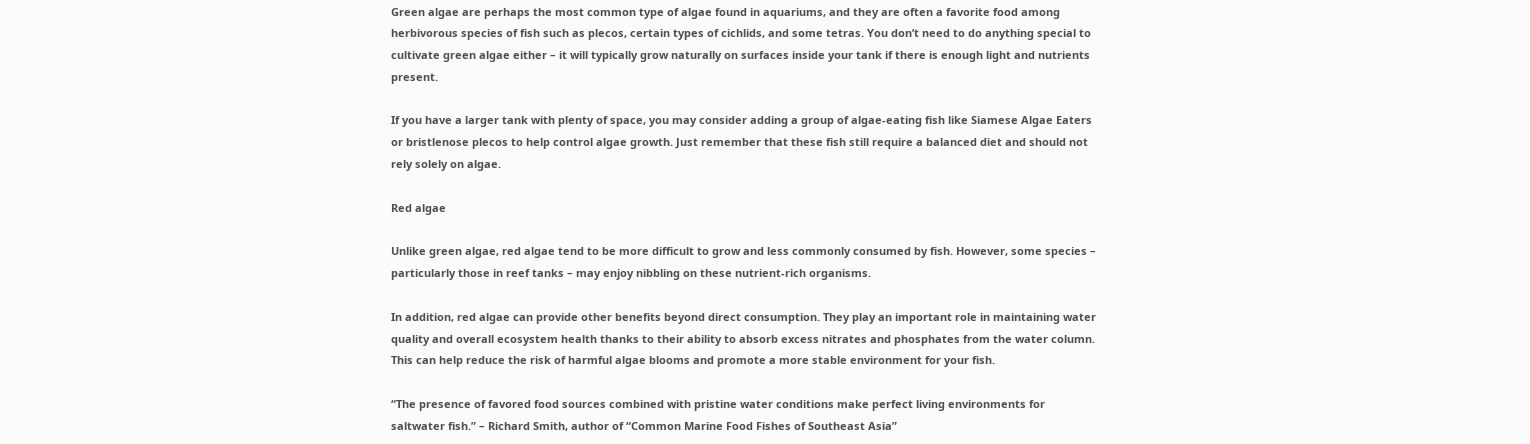Green algae are perhaps the most common type of algae found in aquariums, and they are often a favorite food among herbivorous species of fish such as plecos, certain types of cichlids, and some tetras. You don’t need to do anything special to cultivate green algae either – it will typically grow naturally on surfaces inside your tank if there is enough light and nutrients present.

If you have a larger tank with plenty of space, you may consider adding a group of algae-eating fish like Siamese Algae Eaters or bristlenose plecos to help control algae growth. Just remember that these fish still require a balanced diet and should not rely solely on algae.

Red algae

Unlike green algae, red algae tend to be more difficult to grow and less commonly consumed by fish. However, some species – particularly those in reef tanks – may enjoy nibbling on these nutrient-rich organisms.

In addition, red algae can provide other benefits beyond direct consumption. They play an important role in maintaining water quality and overall ecosystem health thanks to their ability to absorb excess nitrates and phosphates from the water column. This can help reduce the risk of harmful algae blooms and promote a more stable environment for your fish.

“The presence of favored food sources combined with pristine water conditions make perfect living environments for saltwater fish.” – Richard Smith, author of “Common Marine Food Fishes of Southeast Asia”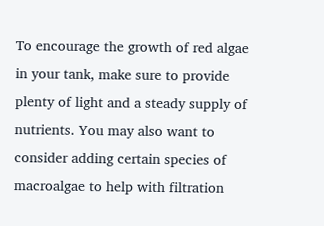To encourage the growth of red algae in your tank, make sure to provide plenty of light and a steady supply of nutrients. You may also want to consider adding certain species of macroalgae to help with filtration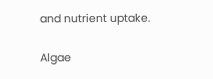and nutrient uptake.

Algae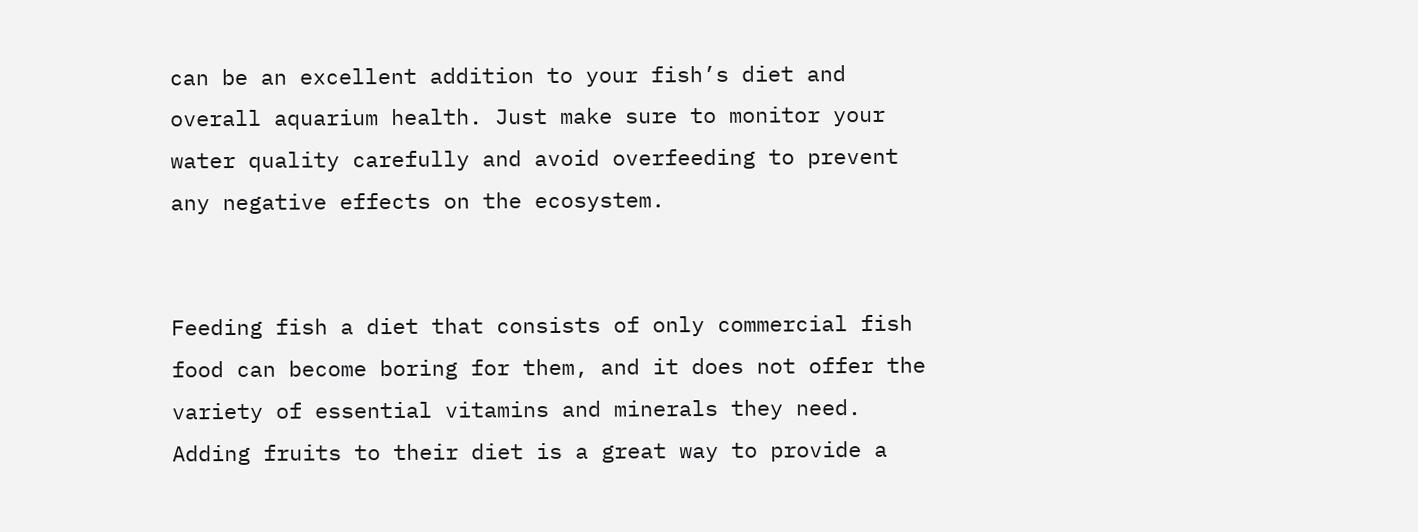can be an excellent addition to your fish’s diet and overall aquarium health. Just make sure to monitor your water quality carefully and avoid overfeeding to prevent any negative effects on the ecosystem.


Feeding fish a diet that consists of only commercial fish food can become boring for them, and it does not offer the variety of essential vitamins and minerals they need. Adding fruits to their diet is a great way to provide a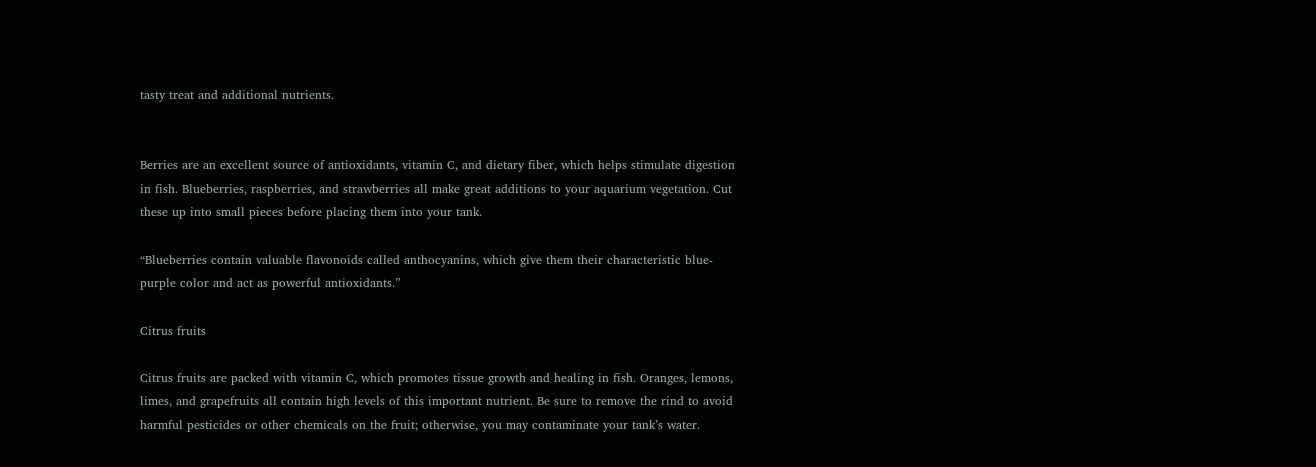tasty treat and additional nutrients.


Berries are an excellent source of antioxidants, vitamin C, and dietary fiber, which helps stimulate digestion in fish. Blueberries, raspberries, and strawberries all make great additions to your aquarium vegetation. Cut these up into small pieces before placing them into your tank.

“Blueberries contain valuable flavonoids called anthocyanins, which give them their characteristic blue-purple color and act as powerful antioxidants.”

Citrus fruits

Citrus fruits are packed with vitamin C, which promotes tissue growth and healing in fish. Oranges, lemons, limes, and grapefruits all contain high levels of this important nutrient. Be sure to remove the rind to avoid harmful pesticides or other chemicals on the fruit; otherwise, you may contaminate your tank’s water.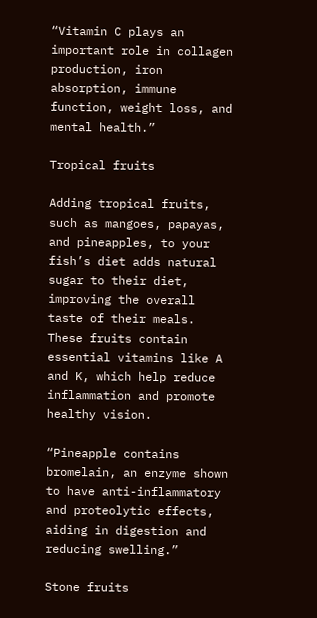“Vitamin C plays an important role in collagen production, iron absorption, immune function, weight loss, and mental health.”

Tropical fruits

Adding tropical fruits, such as mangoes, papayas, and pineapples, to your fish’s diet adds natural sugar to their diet, improving the overall taste of their meals. These fruits contain essential vitamins like A and K, which help reduce inflammation and promote healthy vision.

“Pineapple contains bromelain, an enzyme shown to have anti-inflammatory and proteolytic effects, aiding in digestion and reducing swelling.”

Stone fruits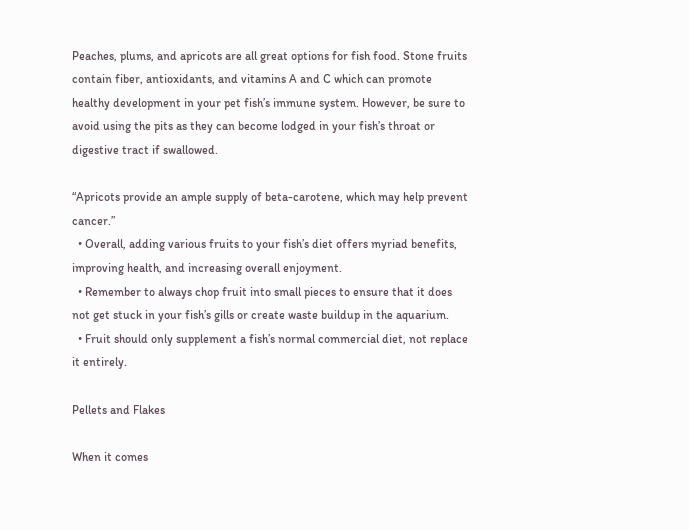Peaches, plums, and apricots are all great options for fish food. Stone fruits contain fiber, antioxidants, and vitamins A and C which can promote healthy development in your pet fish’s immune system. However, be sure to avoid using the pits as they can become lodged in your fish’s throat or digestive tract if swallowed.

“Apricots provide an ample supply of beta-carotene, which may help prevent cancer.”
  • Overall, adding various fruits to your fish’s diet offers myriad benefits, improving health, and increasing overall enjoyment.
  • Remember to always chop fruit into small pieces to ensure that it does not get stuck in your fish’s gills or create waste buildup in the aquarium.
  • Fruit should only supplement a fish’s normal commercial diet, not replace it entirely.

Pellets and Flakes

When it comes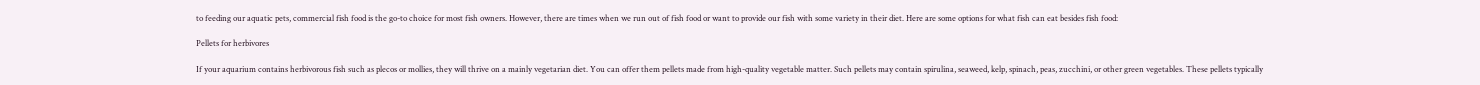to feeding our aquatic pets, commercial fish food is the go-to choice for most fish owners. However, there are times when we run out of fish food or want to provide our fish with some variety in their diet. Here are some options for what fish can eat besides fish food:

Pellets for herbivores

If your aquarium contains herbivorous fish such as plecos or mollies, they will thrive on a mainly vegetarian diet. You can offer them pellets made from high-quality vegetable matter. Such pellets may contain spirulina, seaweed, kelp, spinach, peas, zucchini, or other green vegetables. These pellets typically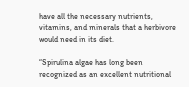have all the necessary nutrients, vitamins, and minerals that a herbivore would need in its diet.

“Spirulina algae has long been recognized as an excellent nutritional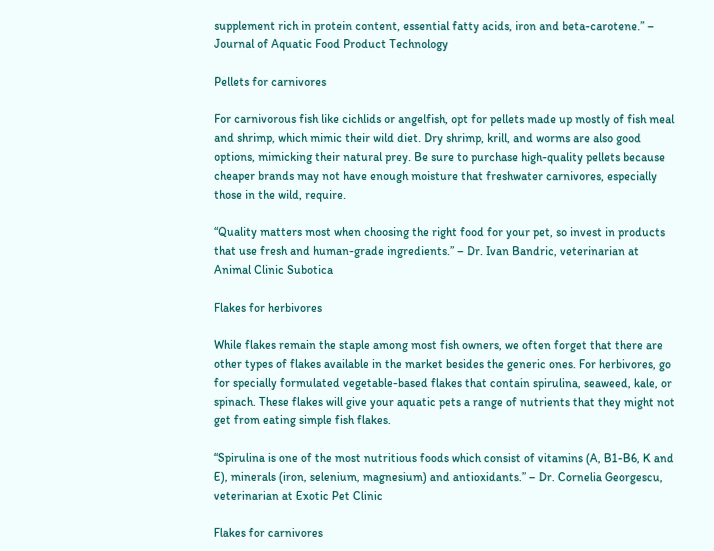supplement rich in protein content, essential fatty acids, iron and beta-carotene.” – Journal of Aquatic Food Product Technology

Pellets for carnivores

For carnivorous fish like cichlids or angelfish, opt for pellets made up mostly of fish meal and shrimp, which mimic their wild diet. Dry shrimp, krill, and worms are also good options, mimicking their natural prey. Be sure to purchase high-quality pellets because cheaper brands may not have enough moisture that freshwater carnivores, especially those in the wild, require.

“Quality matters most when choosing the right food for your pet, so invest in products that use fresh and human-grade ingredients.” – Dr. Ivan Bandric, veterinarian at Animal Clinic Subotica

Flakes for herbivores

While flakes remain the staple among most fish owners, we often forget that there are other types of flakes available in the market besides the generic ones. For herbivores, go for specially formulated vegetable-based flakes that contain spirulina, seaweed, kale, or spinach. These flakes will give your aquatic pets a range of nutrients that they might not get from eating simple fish flakes.

“Spirulina is one of the most nutritious foods which consist of vitamins (A, B1-B6, K and E), minerals (iron, selenium, magnesium) and antioxidants.” – Dr. Cornelia Georgescu, veterinarian at Exotic Pet Clinic

Flakes for carnivores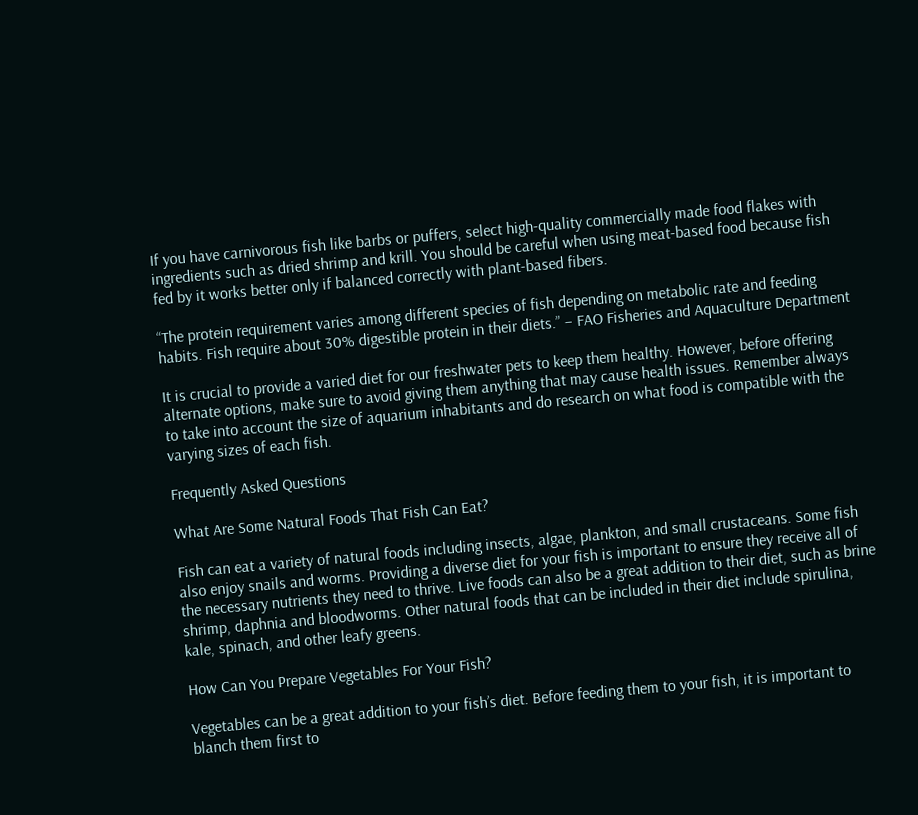If you have carnivorous fish like barbs or puffers, select high-quality commercially made food flakes with ingredients such as dried shrimp and krill. You should be careful when using meat-based food because fish fed by it works better only if balanced correctly with plant-based fibers.

“The protein requirement varies among different species of fish depending on metabolic rate and feeding habits. Fish require about 30% digestible protein in their diets.” – FAO Fisheries and Aquaculture Department

It is crucial to provide a varied diet for our freshwater pets to keep them healthy. However, before offering alternate options, make sure to avoid giving them anything that may cause health issues. Remember always to take into account the size of aquarium inhabitants and do research on what food is compatible with the varying sizes of each fish.

Frequently Asked Questions

What Are Some Natural Foods That Fish Can Eat?

Fish can eat a variety of natural foods including insects, algae, plankton, and small crustaceans. Some fish also enjoy snails and worms. Providing a diverse diet for your fish is important to ensure they receive all of the necessary nutrients they need to thrive. Live foods can also be a great addition to their diet, such as brine shrimp, daphnia and bloodworms. Other natural foods that can be included in their diet include spirulina, kale, spinach, and other leafy greens.

How Can You Prepare Vegetables For Your Fish?

Vegetables can be a great addition to your fish’s diet. Before feeding them to your fish, it is important to blanch them first to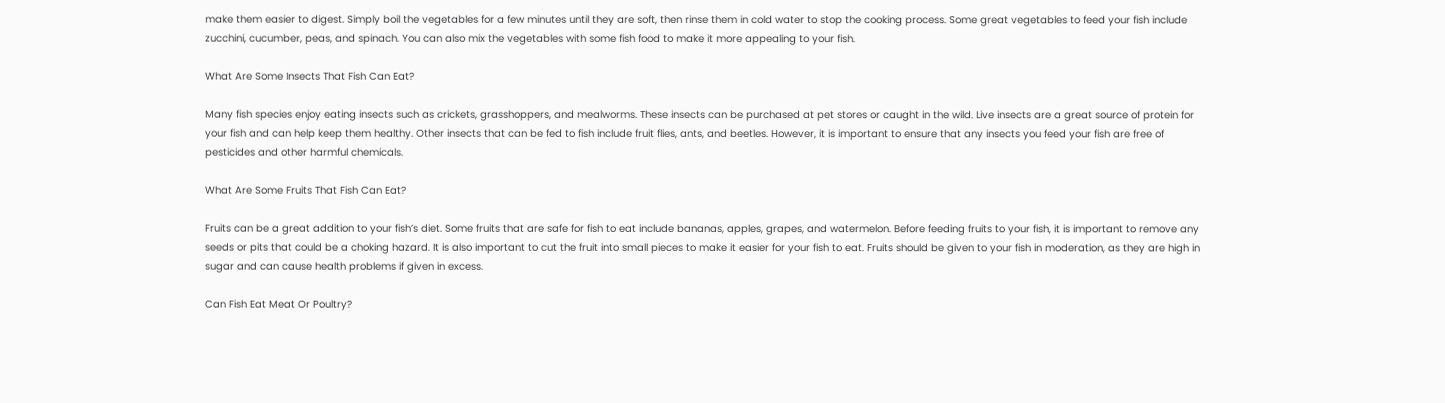make them easier to digest. Simply boil the vegetables for a few minutes until they are soft, then rinse them in cold water to stop the cooking process. Some great vegetables to feed your fish include zucchini, cucumber, peas, and spinach. You can also mix the vegetables with some fish food to make it more appealing to your fish.

What Are Some Insects That Fish Can Eat?

Many fish species enjoy eating insects such as crickets, grasshoppers, and mealworms. These insects can be purchased at pet stores or caught in the wild. Live insects are a great source of protein for your fish and can help keep them healthy. Other insects that can be fed to fish include fruit flies, ants, and beetles. However, it is important to ensure that any insects you feed your fish are free of pesticides and other harmful chemicals.

What Are Some Fruits That Fish Can Eat?

Fruits can be a great addition to your fish’s diet. Some fruits that are safe for fish to eat include bananas, apples, grapes, and watermelon. Before feeding fruits to your fish, it is important to remove any seeds or pits that could be a choking hazard. It is also important to cut the fruit into small pieces to make it easier for your fish to eat. Fruits should be given to your fish in moderation, as they are high in sugar and can cause health problems if given in excess.

Can Fish Eat Meat Or Poultry?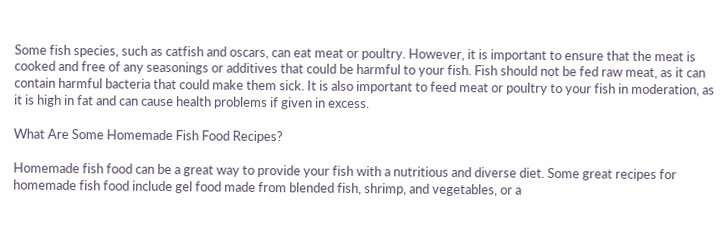Some fish species, such as catfish and oscars, can eat meat or poultry. However, it is important to ensure that the meat is cooked and free of any seasonings or additives that could be harmful to your fish. Fish should not be fed raw meat, as it can contain harmful bacteria that could make them sick. It is also important to feed meat or poultry to your fish in moderation, as it is high in fat and can cause health problems if given in excess.

What Are Some Homemade Fish Food Recipes?

Homemade fish food can be a great way to provide your fish with a nutritious and diverse diet. Some great recipes for homemade fish food include gel food made from blended fish, shrimp, and vegetables, or a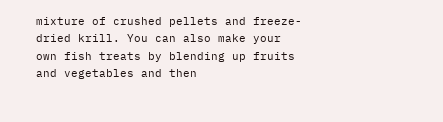mixture of crushed pellets and freeze-dried krill. You can also make your own fish treats by blending up fruits and vegetables and then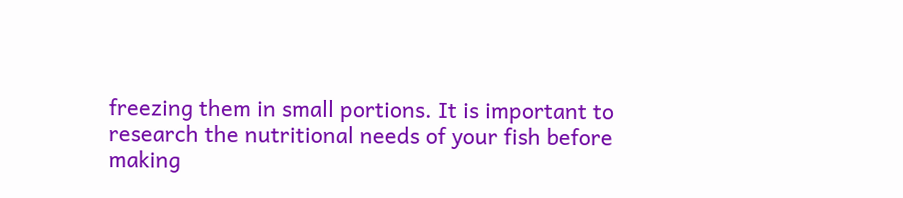freezing them in small portions. It is important to research the nutritional needs of your fish before making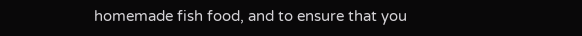homemade fish food, and to ensure that you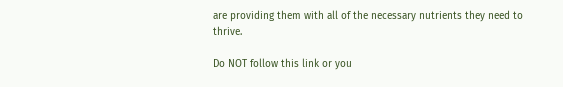are providing them with all of the necessary nutrients they need to thrive.

Do NOT follow this link or you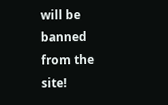will be banned from the site!